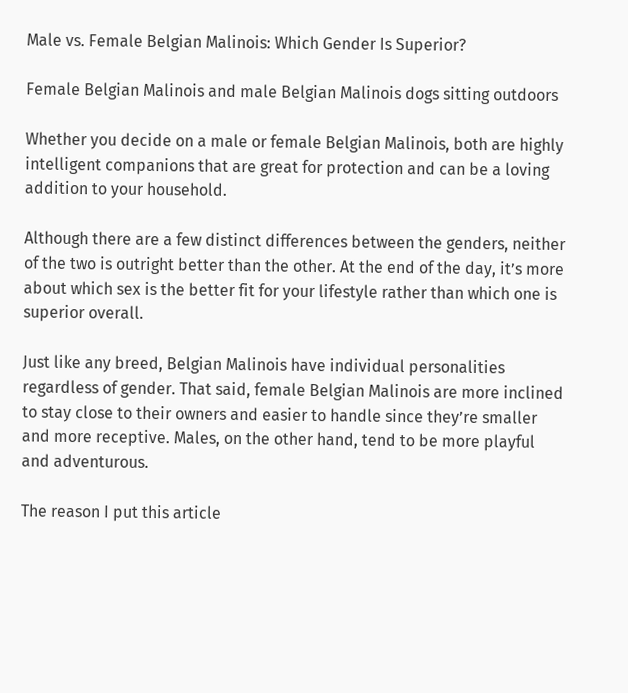Male vs. Female Belgian Malinois: Which Gender Is Superior?

Female Belgian Malinois and male Belgian Malinois dogs sitting outdoors

Whether you decide on a male or female Belgian Malinois, both are highly intelligent companions that are great for protection and can be a loving addition to your household.

Although there are a few distinct differences between the genders, neither of the two is outright better than the other. At the end of the day, it’s more about which sex is the better fit for your lifestyle rather than which one is superior overall.

Just like any breed, Belgian Malinois have individual personalities regardless of gender. That said, female Belgian Malinois are more inclined to stay close to their owners and easier to handle since they’re smaller and more receptive. Males, on the other hand, tend to be more playful and adventurous.

The reason I put this article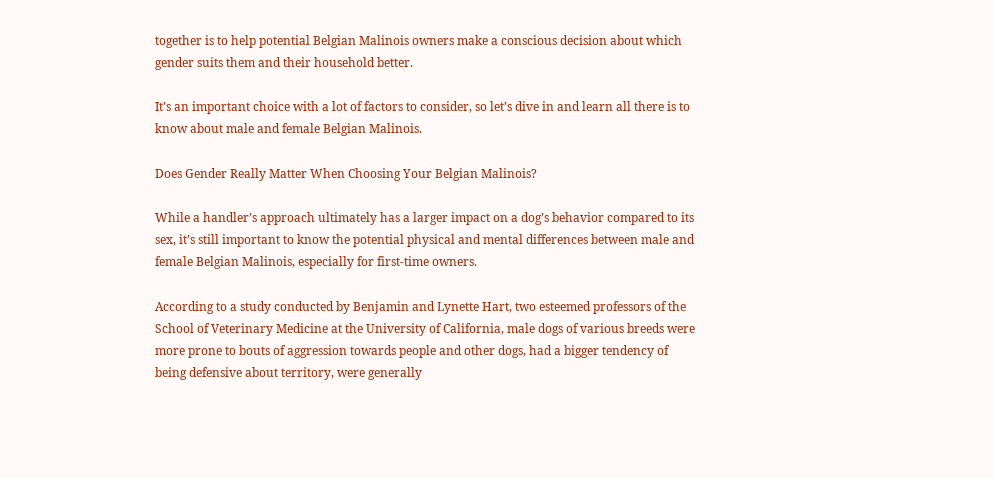together is to help potential Belgian Malinois owners make a conscious decision about which gender suits them and their household better.

It’s an important choice with a lot of factors to consider, so let’s dive in and learn all there is to know about male and female Belgian Malinois.

Does Gender Really Matter When Choosing Your Belgian Malinois?

While a handler’s approach ultimately has a larger impact on a dog’s behavior compared to its sex, it’s still important to know the potential physical and mental differences between male and female Belgian Malinois, especially for first-time owners.

According to a study conducted by Benjamin and Lynette Hart, two esteemed professors of the School of Veterinary Medicine at the University of California, male dogs of various breeds were more prone to bouts of aggression towards people and other dogs, had a bigger tendency of being defensive about territory, were generally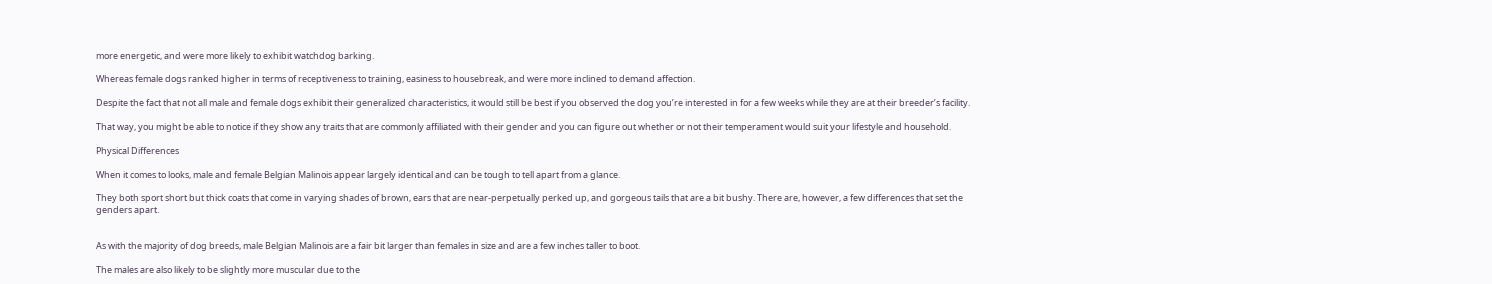more energetic, and were more likely to exhibit watchdog barking.

Whereas female dogs ranked higher in terms of receptiveness to training, easiness to housebreak, and were more inclined to demand affection.

Despite the fact that not all male and female dogs exhibit their generalized characteristics, it would still be best if you observed the dog you’re interested in for a few weeks while they are at their breeder’s facility.

That way, you might be able to notice if they show any traits that are commonly affiliated with their gender and you can figure out whether or not their temperament would suit your lifestyle and household.

Physical Differences

When it comes to looks, male and female Belgian Malinois appear largely identical and can be tough to tell apart from a glance.

They both sport short but thick coats that come in varying shades of brown, ears that are near-perpetually perked up, and gorgeous tails that are a bit bushy. There are, however, a few differences that set the genders apart.


As with the majority of dog breeds, male Belgian Malinois are a fair bit larger than females in size and are a few inches taller to boot.

The males are also likely to be slightly more muscular due to the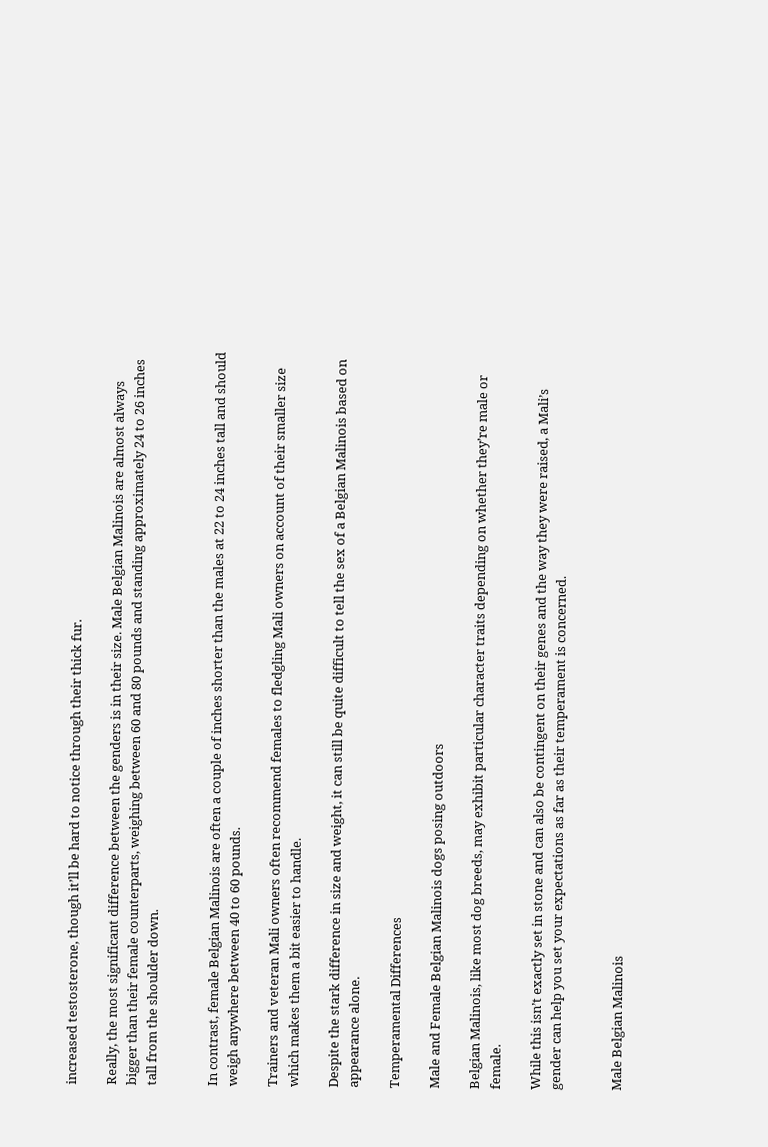increased testosterone, though it’ll be hard to notice through their thick fur.

Really, the most significant difference between the genders is in their size. Male Belgian Malinois are almost always bigger than their female counterparts, weighing between 60 and 80 pounds and standing approximately 24 to 26 inches tall from the shoulder down.


In contrast, female Belgian Malinois are often a couple of inches shorter than the males at 22 to 24 inches tall and should weigh anywhere between 40 to 60 pounds.

Trainers and veteran Mali owners often recommend females to fledgling Mali owners on account of their smaller size which makes them a bit easier to handle.

Despite the stark difference in size and weight, it can still be quite difficult to tell the sex of a Belgian Malinois based on appearance alone.

Temperamental Differences

Male and Female Belgian Malinois dogs posing outdoors

Belgian Malinois, like most dog breeds, may exhibit particular character traits depending on whether they’re male or female.

While this isn’t exactly set in stone and can also be contingent on their genes and the way they were raised, a Mali’s gender can help you set your expectations as far as their temperament is concerned.


Male Belgian Malinois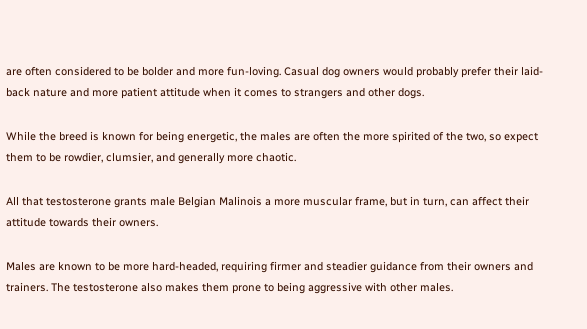are often considered to be bolder and more fun-loving. Casual dog owners would probably prefer their laid-back nature and more patient attitude when it comes to strangers and other dogs.

While the breed is known for being energetic, the males are often the more spirited of the two, so expect them to be rowdier, clumsier, and generally more chaotic.

All that testosterone grants male Belgian Malinois a more muscular frame, but in turn, can affect their attitude towards their owners.

Males are known to be more hard-headed, requiring firmer and steadier guidance from their owners and trainers. The testosterone also makes them prone to being aggressive with other males.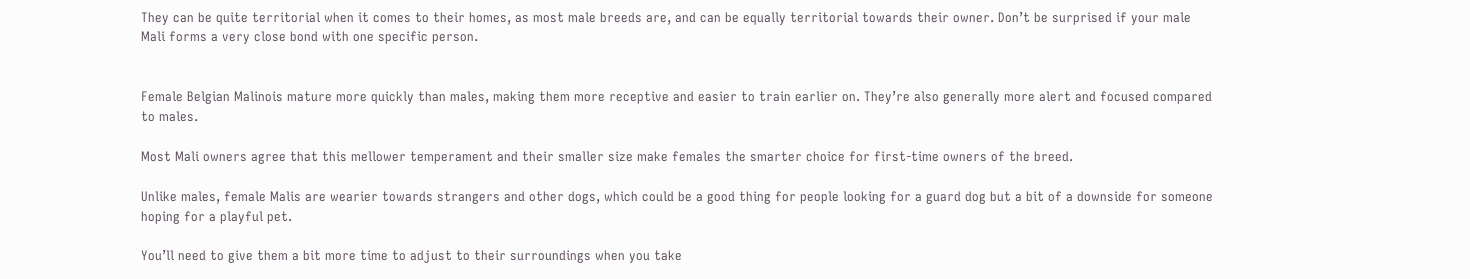They can be quite territorial when it comes to their homes, as most male breeds are, and can be equally territorial towards their owner. Don’t be surprised if your male Mali forms a very close bond with one specific person.


Female Belgian Malinois mature more quickly than males, making them more receptive and easier to train earlier on. They’re also generally more alert and focused compared to males.

Most Mali owners agree that this mellower temperament and their smaller size make females the smarter choice for first-time owners of the breed.

Unlike males, female Malis are wearier towards strangers and other dogs, which could be a good thing for people looking for a guard dog but a bit of a downside for someone hoping for a playful pet.

You’ll need to give them a bit more time to adjust to their surroundings when you take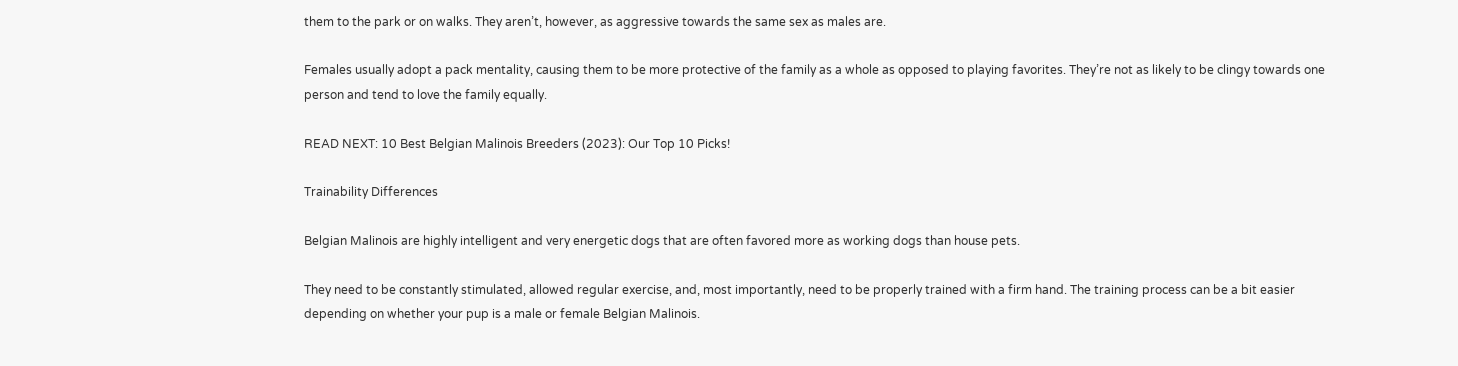them to the park or on walks. They aren’t, however, as aggressive towards the same sex as males are.

Females usually adopt a pack mentality, causing them to be more protective of the family as a whole as opposed to playing favorites. They’re not as likely to be clingy towards one person and tend to love the family equally.

READ NEXT: 10 Best Belgian Malinois Breeders (2023): Our Top 10 Picks!

Trainability Differences

Belgian Malinois are highly intelligent and very energetic dogs that are often favored more as working dogs than house pets.

They need to be constantly stimulated, allowed regular exercise, and, most importantly, need to be properly trained with a firm hand. The training process can be a bit easier depending on whether your pup is a male or female Belgian Malinois.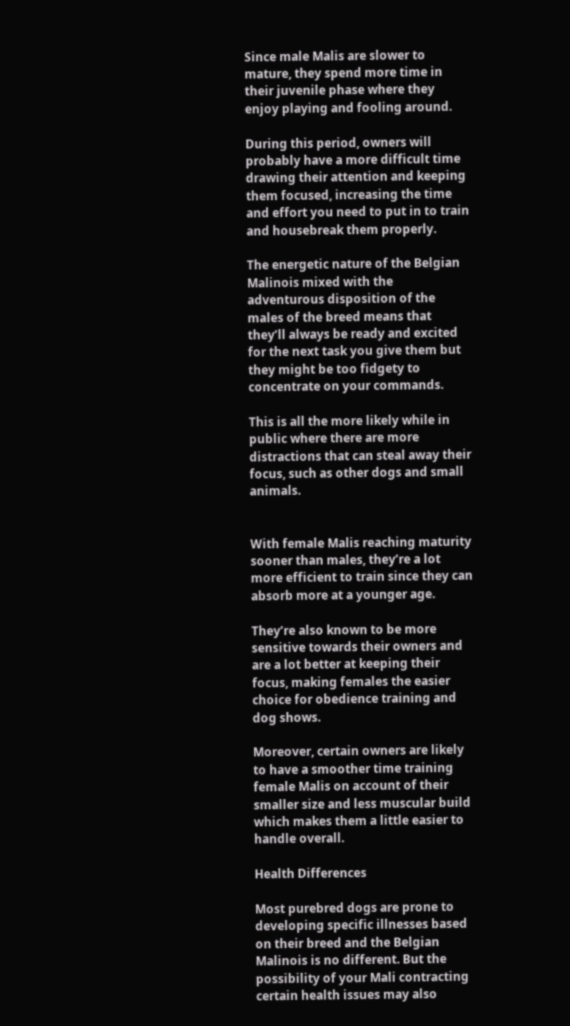Since male Malis are slower to mature, they spend more time in their juvenile phase where they enjoy playing and fooling around.

During this period, owners will probably have a more difficult time drawing their attention and keeping them focused, increasing the time and effort you need to put in to train and housebreak them properly.

The energetic nature of the Belgian Malinois mixed with the adventurous disposition of the males of the breed means that they’ll always be ready and excited for the next task you give them but they might be too fidgety to concentrate on your commands.

This is all the more likely while in public where there are more distractions that can steal away their focus, such as other dogs and small animals.


With female Malis reaching maturity sooner than males, they’re a lot more efficient to train since they can absorb more at a younger age.

They’re also known to be more sensitive towards their owners and are a lot better at keeping their focus, making females the easier choice for obedience training and dog shows.

Moreover, certain owners are likely to have a smoother time training female Malis on account of their smaller size and less muscular build which makes them a little easier to handle overall.

Health Differences

Most purebred dogs are prone to developing specific illnesses based on their breed and the Belgian Malinois is no different. But the possibility of your Mali contracting certain health issues may also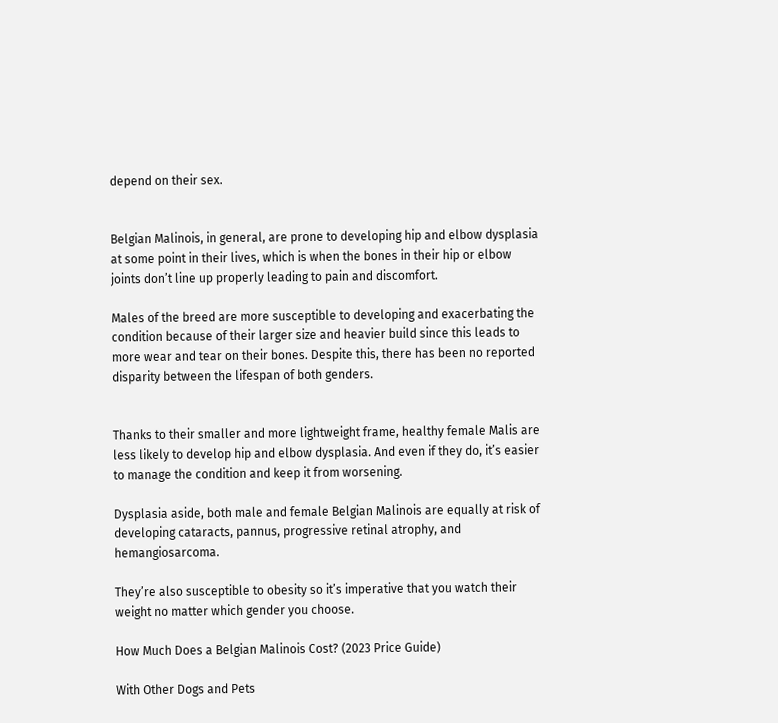depend on their sex.


Belgian Malinois, in general, are prone to developing hip and elbow dysplasia at some point in their lives, which is when the bones in their hip or elbow joints don’t line up properly leading to pain and discomfort.

Males of the breed are more susceptible to developing and exacerbating the condition because of their larger size and heavier build since this leads to more wear and tear on their bones. Despite this, there has been no reported disparity between the lifespan of both genders.


Thanks to their smaller and more lightweight frame, healthy female Malis are less likely to develop hip and elbow dysplasia. And even if they do, it’s easier to manage the condition and keep it from worsening.

Dysplasia aside, both male and female Belgian Malinois are equally at risk of developing cataracts, pannus, progressive retinal atrophy, and hemangiosarcoma.

They’re also susceptible to obesity so it’s imperative that you watch their weight no matter which gender you choose.

How Much Does a Belgian Malinois Cost? (2023 Price Guide)

With Other Dogs and Pets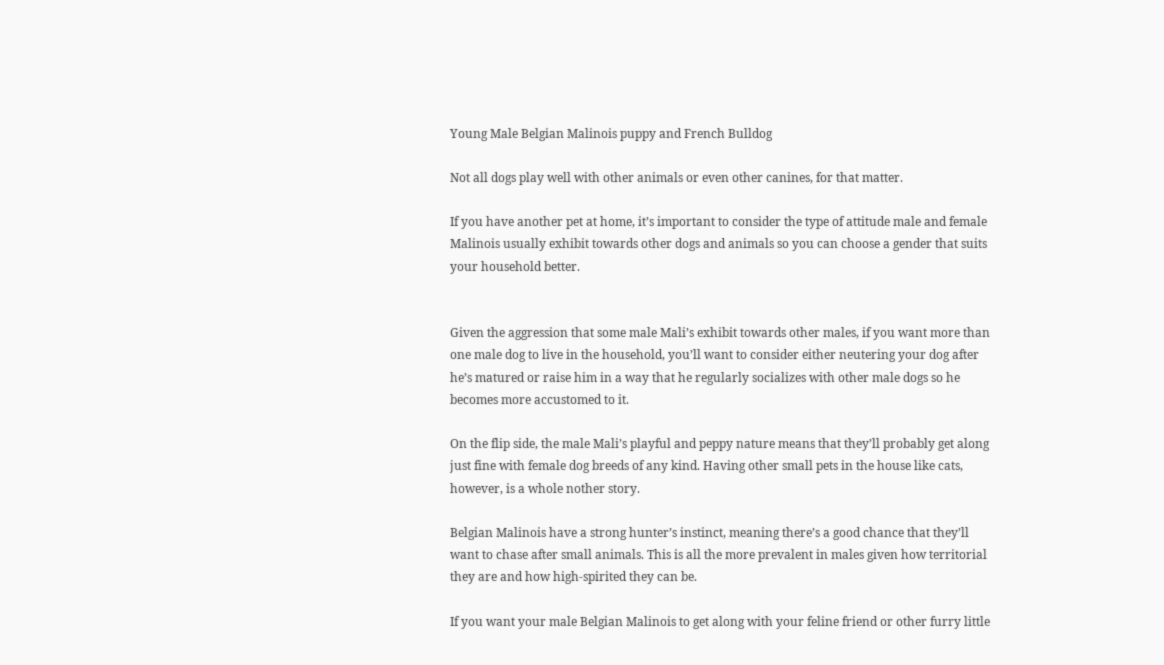Young Male Belgian Malinois puppy and French Bulldog

Not all dogs play well with other animals or even other canines, for that matter.

If you have another pet at home, it’s important to consider the type of attitude male and female Malinois usually exhibit towards other dogs and animals so you can choose a gender that suits your household better.


Given the aggression that some male Mali’s exhibit towards other males, if you want more than one male dog to live in the household, you’ll want to consider either neutering your dog after he’s matured or raise him in a way that he regularly socializes with other male dogs so he becomes more accustomed to it.

On the flip side, the male Mali’s playful and peppy nature means that they’ll probably get along just fine with female dog breeds of any kind. Having other small pets in the house like cats, however, is a whole nother story.

Belgian Malinois have a strong hunter’s instinct, meaning there’s a good chance that they’ll want to chase after small animals. This is all the more prevalent in males given how territorial they are and how high-spirited they can be.

If you want your male Belgian Malinois to get along with your feline friend or other furry little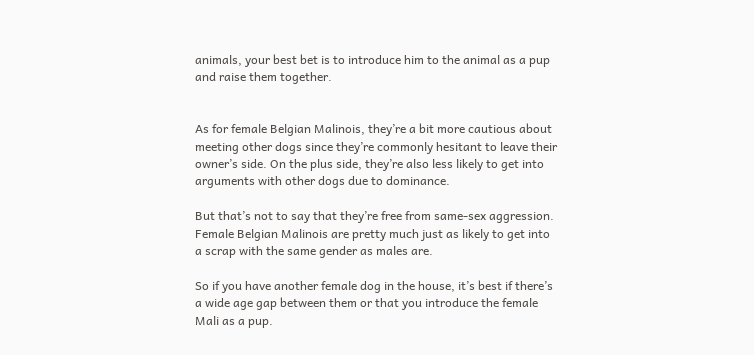animals, your best bet is to introduce him to the animal as a pup and raise them together.


As for female Belgian Malinois, they’re a bit more cautious about meeting other dogs since they’re commonly hesitant to leave their owner’s side. On the plus side, they’re also less likely to get into arguments with other dogs due to dominance.

But that’s not to say that they’re free from same-sex aggression. Female Belgian Malinois are pretty much just as likely to get into a scrap with the same gender as males are.

So if you have another female dog in the house, it’s best if there’s a wide age gap between them or that you introduce the female Mali as a pup.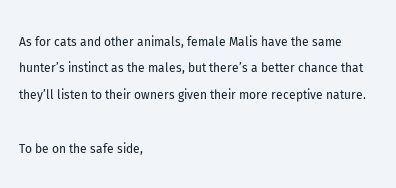As for cats and other animals, female Malis have the same hunter’s instinct as the males, but there’s a better chance that they’ll listen to their owners given their more receptive nature.

To be on the safe side,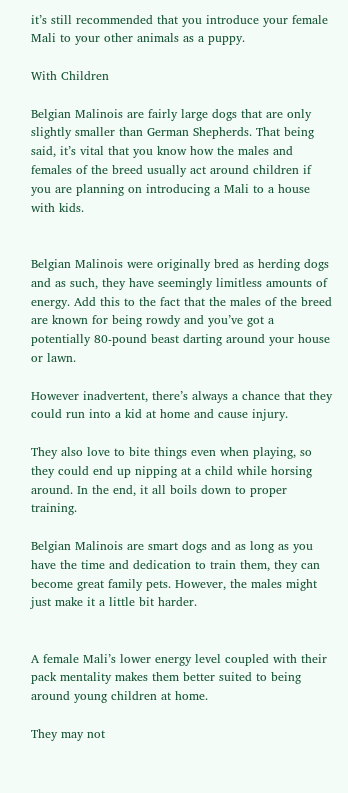it’s still recommended that you introduce your female Mali to your other animals as a puppy.

With Children

Belgian Malinois are fairly large dogs that are only slightly smaller than German Shepherds. That being said, it’s vital that you know how the males and females of the breed usually act around children if you are planning on introducing a Mali to a house with kids.


Belgian Malinois were originally bred as herding dogs and as such, they have seemingly limitless amounts of energy. Add this to the fact that the males of the breed are known for being rowdy and you’ve got a potentially 80-pound beast darting around your house or lawn.

However inadvertent, there’s always a chance that they could run into a kid at home and cause injury.

They also love to bite things even when playing, so they could end up nipping at a child while horsing around. In the end, it all boils down to proper training.

Belgian Malinois are smart dogs and as long as you have the time and dedication to train them, they can become great family pets. However, the males might just make it a little bit harder.


A female Mali’s lower energy level coupled with their pack mentality makes them better suited to being around young children at home.

They may not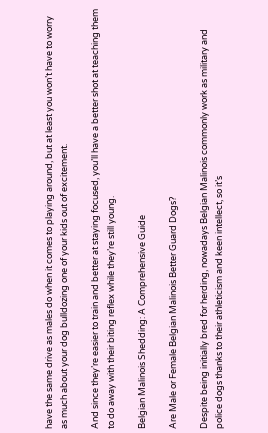have the same drive as males do when it comes to playing around, but at least you won’t have to worry as much about your dog bulldozing one of your kids out of excitement.

And since they’re easier to train and better at staying focused, you’ll have a better shot at teaching them to do away with their biting reflex while they’re still young.

Belgian Malinois Shedding: A Comprehensive Guide

Are Male or Female Belgian Malinois Better Guard Dogs?

Despite being initially bred for herding, nowadays Belgian Malinois commonly work as military and police dogs thanks to their athleticism and keen intellect, so it’s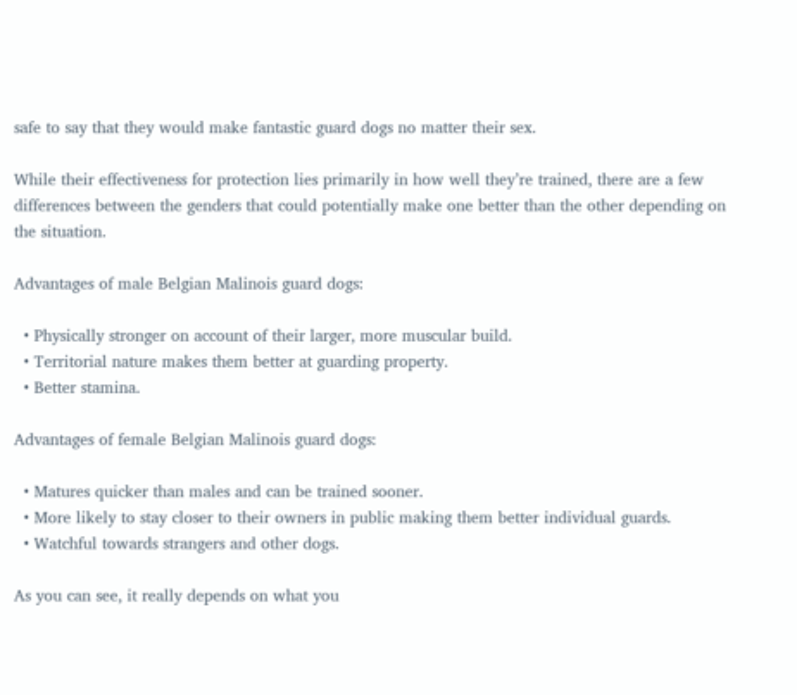safe to say that they would make fantastic guard dogs no matter their sex.

While their effectiveness for protection lies primarily in how well they’re trained, there are a few differences between the genders that could potentially make one better than the other depending on the situation.

Advantages of male Belgian Malinois guard dogs:

  • Physically stronger on account of their larger, more muscular build.
  • Territorial nature makes them better at guarding property.
  • Better stamina.

Advantages of female Belgian Malinois guard dogs:

  • Matures quicker than males and can be trained sooner.
  • More likely to stay closer to their owners in public making them better individual guards.
  • Watchful towards strangers and other dogs.

As you can see, it really depends on what you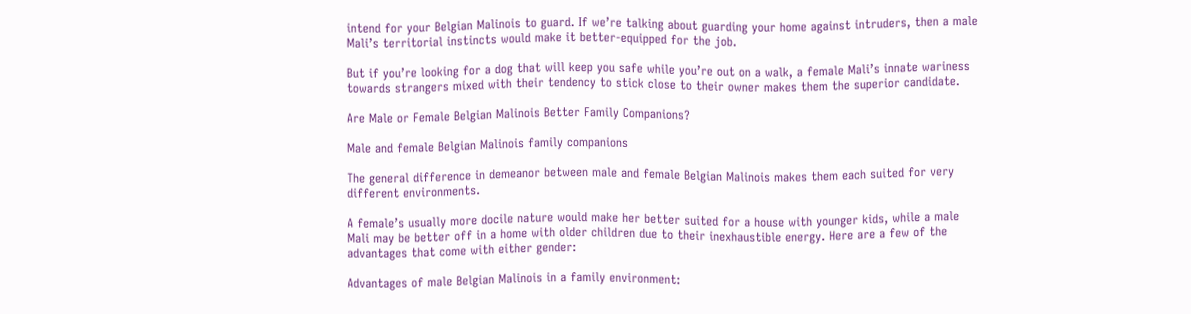intend for your Belgian Malinois to guard. If we’re talking about guarding your home against intruders, then a male Mali’s territorial instincts would make it better-equipped for the job.

But if you’re looking for a dog that will keep you safe while you’re out on a walk, a female Mali’s innate wariness towards strangers mixed with their tendency to stick close to their owner makes them the superior candidate.

Are Male or Female Belgian Malinois Better Family Companions?

Male and female Belgian Malinois family companions

The general difference in demeanor between male and female Belgian Malinois makes them each suited for very different environments.

A female’s usually more docile nature would make her better suited for a house with younger kids, while a male Mali may be better off in a home with older children due to their inexhaustible energy. Here are a few of the advantages that come with either gender:

Advantages of male Belgian Malinois in a family environment: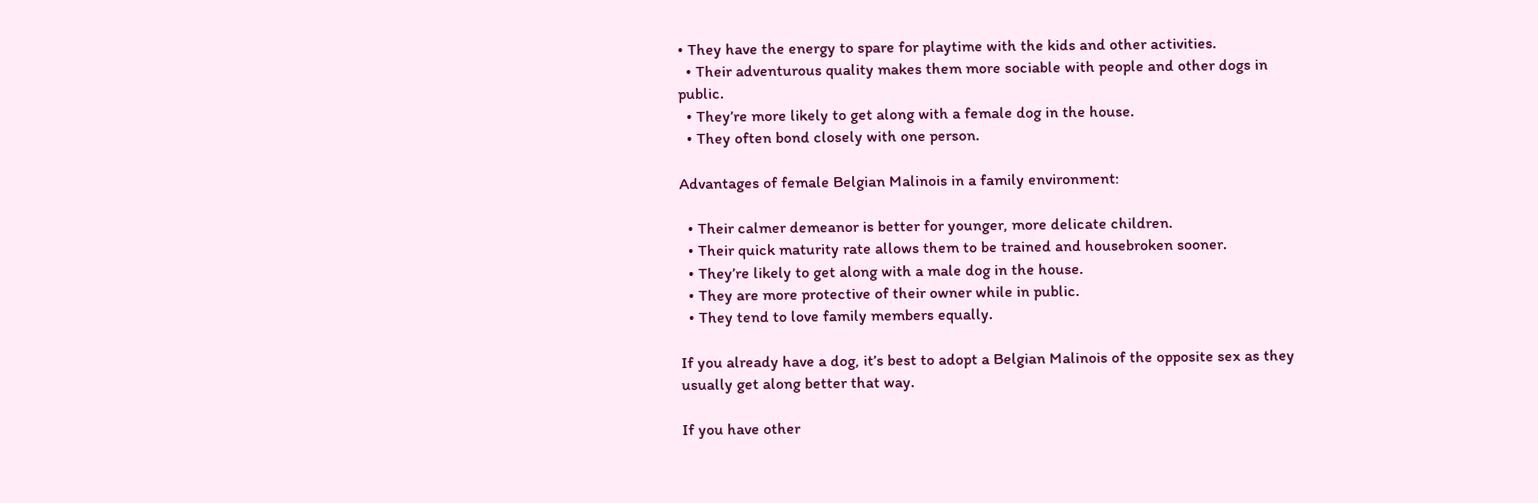• They have the energy to spare for playtime with the kids and other activities.
  • Their adventurous quality makes them more sociable with people and other dogs in public.
  • They’re more likely to get along with a female dog in the house.
  • They often bond closely with one person.

Advantages of female Belgian Malinois in a family environment:

  • Their calmer demeanor is better for younger, more delicate children.
  • Their quick maturity rate allows them to be trained and housebroken sooner.
  • They’re likely to get along with a male dog in the house.
  • They are more protective of their owner while in public.
  • They tend to love family members equally.

If you already have a dog, it’s best to adopt a Belgian Malinois of the opposite sex as they usually get along better that way.

If you have other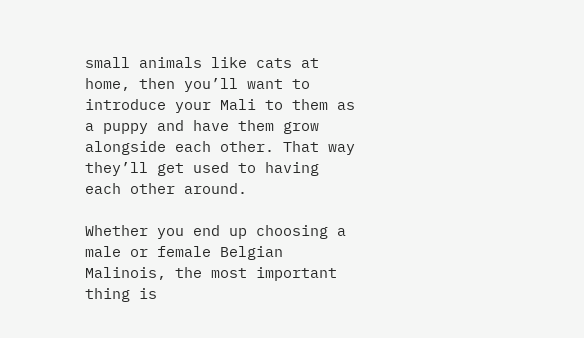small animals like cats at home, then you’ll want to introduce your Mali to them as a puppy and have them grow alongside each other. That way they’ll get used to having each other around.

Whether you end up choosing a male or female Belgian Malinois, the most important thing is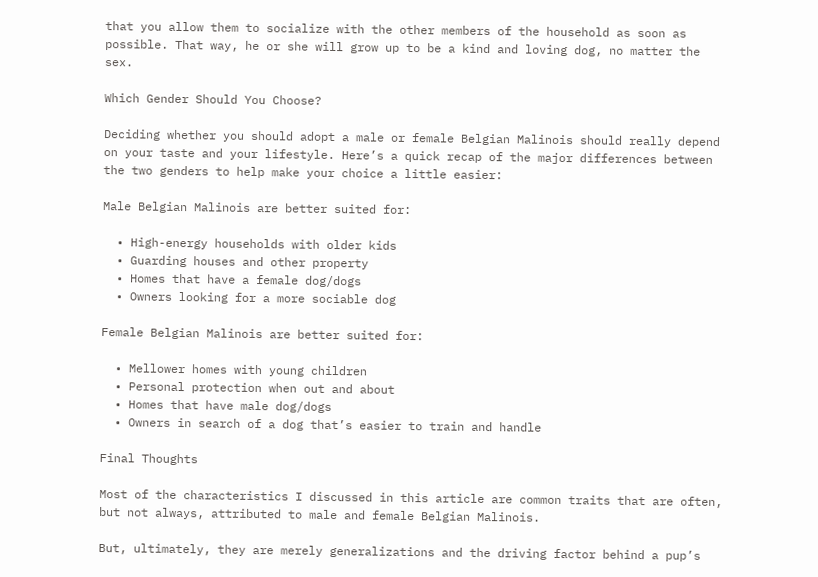that you allow them to socialize with the other members of the household as soon as possible. That way, he or she will grow up to be a kind and loving dog, no matter the sex.

Which Gender Should You Choose?

Deciding whether you should adopt a male or female Belgian Malinois should really depend on your taste and your lifestyle. Here’s a quick recap of the major differences between the two genders to help make your choice a little easier:

Male Belgian Malinois are better suited for:

  • High-energy households with older kids
  • Guarding houses and other property
  • Homes that have a female dog/dogs
  • Owners looking for a more sociable dog

Female Belgian Malinois are better suited for:

  • Mellower homes with young children
  • Personal protection when out and about
  • Homes that have male dog/dogs
  • Owners in search of a dog that’s easier to train and handle

Final Thoughts

Most of the characteristics I discussed in this article are common traits that are often, but not always, attributed to male and female Belgian Malinois.

But, ultimately, they are merely generalizations and the driving factor behind a pup’s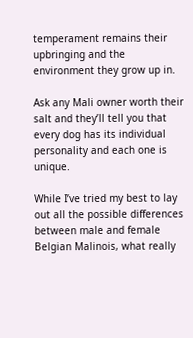temperament remains their upbringing and the environment they grow up in.

Ask any Mali owner worth their salt and they’ll tell you that every dog has its individual personality and each one is unique.

While I’ve tried my best to lay out all the possible differences between male and female Belgian Malinois, what really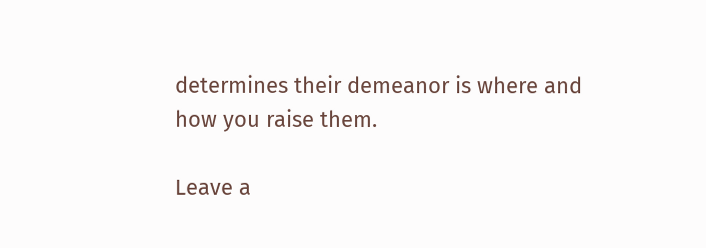determines their demeanor is where and how you raise them.

Leave a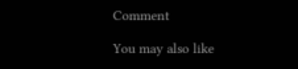Comment

You may also like